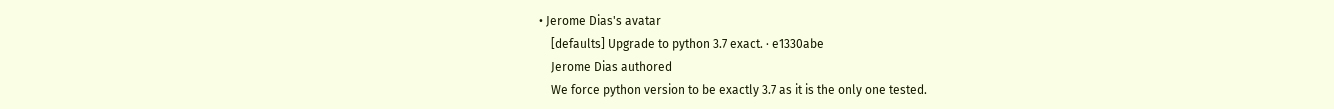• Jerome Dias's avatar
    [defaults] Upgrade to python 3.7 exact. · e1330abe
    Jerome Dias authored
    We force python version to be exactly 3.7 as it is the only one tested.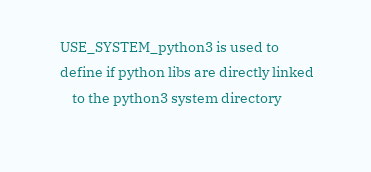USE_SYSTEM_python3 is used to define if python libs are directly linked
    to the python3 system directory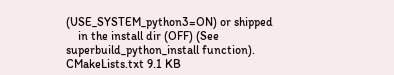(USE_SYSTEM_python3=ON) or shipped
    in the install dir (OFF) (See superbuild_python_install function).
CMakeLists.txt 9.1 KB